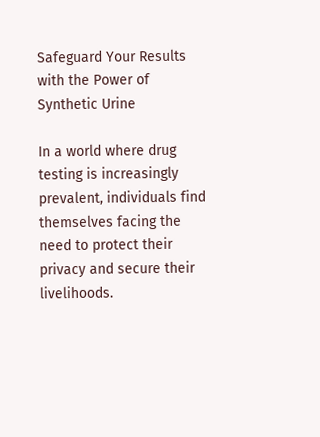Safeguard Your Results with the Power of Synthetic Urine

In a world where drug testing is increasingly prevalent, individuals find themselves facing the need to protect their privacy and secure their livelihoods.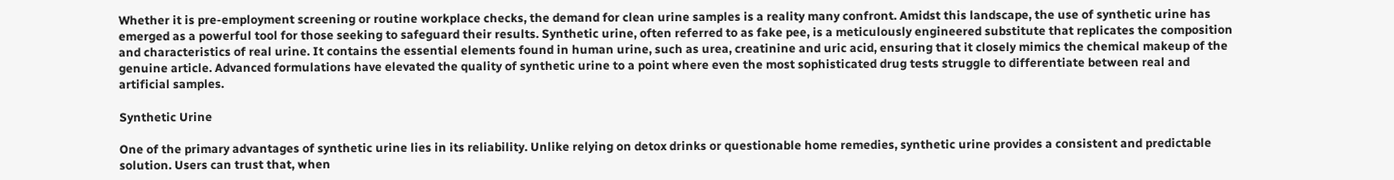Whether it is pre-employment screening or routine workplace checks, the demand for clean urine samples is a reality many confront. Amidst this landscape, the use of synthetic urine has emerged as a powerful tool for those seeking to safeguard their results. Synthetic urine, often referred to as fake pee, is a meticulously engineered substitute that replicates the composition and characteristics of real urine. It contains the essential elements found in human urine, such as urea, creatinine and uric acid, ensuring that it closely mimics the chemical makeup of the genuine article. Advanced formulations have elevated the quality of synthetic urine to a point where even the most sophisticated drug tests struggle to differentiate between real and artificial samples.

Synthetic Urine

One of the primary advantages of synthetic urine lies in its reliability. Unlike relying on detox drinks or questionable home remedies, synthetic urine provides a consistent and predictable solution. Users can trust that, when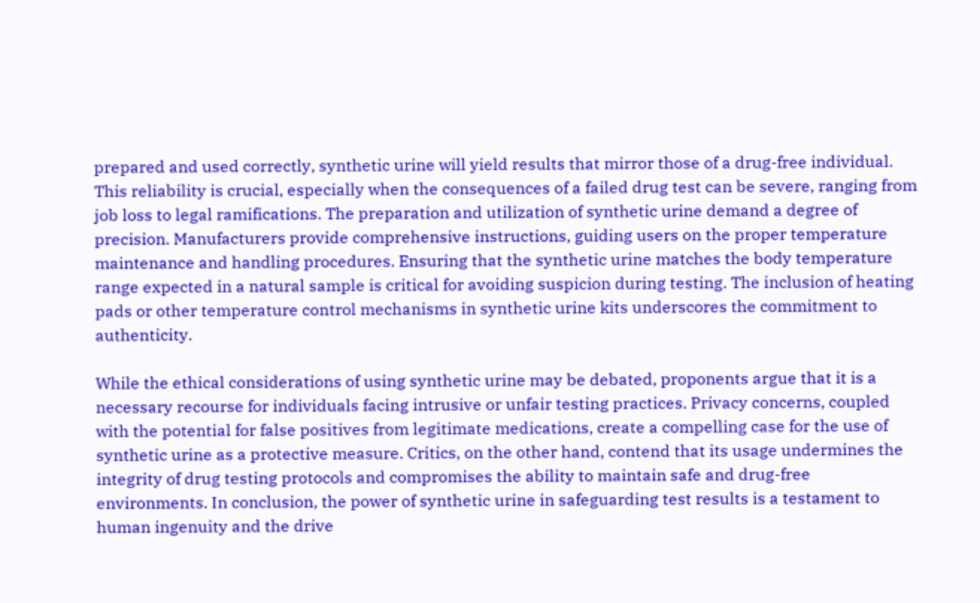prepared and used correctly, synthetic urine will yield results that mirror those of a drug-free individual. This reliability is crucial, especially when the consequences of a failed drug test can be severe, ranging from job loss to legal ramifications. The preparation and utilization of synthetic urine demand a degree of precision. Manufacturers provide comprehensive instructions, guiding users on the proper temperature maintenance and handling procedures. Ensuring that the synthetic urine matches the body temperature range expected in a natural sample is critical for avoiding suspicion during testing. The inclusion of heating pads or other temperature control mechanisms in synthetic urine kits underscores the commitment to authenticity.

While the ethical considerations of using synthetic urine may be debated, proponents argue that it is a necessary recourse for individuals facing intrusive or unfair testing practices. Privacy concerns, coupled with the potential for false positives from legitimate medications, create a compelling case for the use of synthetic urine as a protective measure. Critics, on the other hand, contend that its usage undermines the integrity of drug testing protocols and compromises the ability to maintain safe and drug-free environments. In conclusion, the power of synthetic urine in safeguarding test results is a testament to human ingenuity and the drive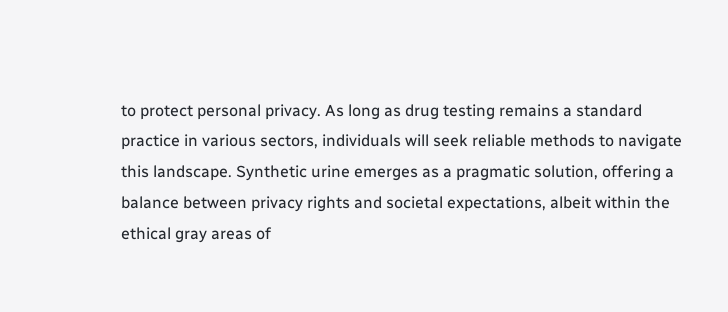to protect personal privacy. As long as drug testing remains a standard practice in various sectors, individuals will seek reliable methods to navigate this landscape. Synthetic urine emerges as a pragmatic solution, offering a balance between privacy rights and societal expectations, albeit within the ethical gray areas of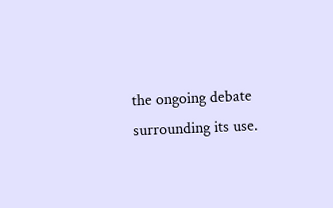the ongoing debate surrounding its use.